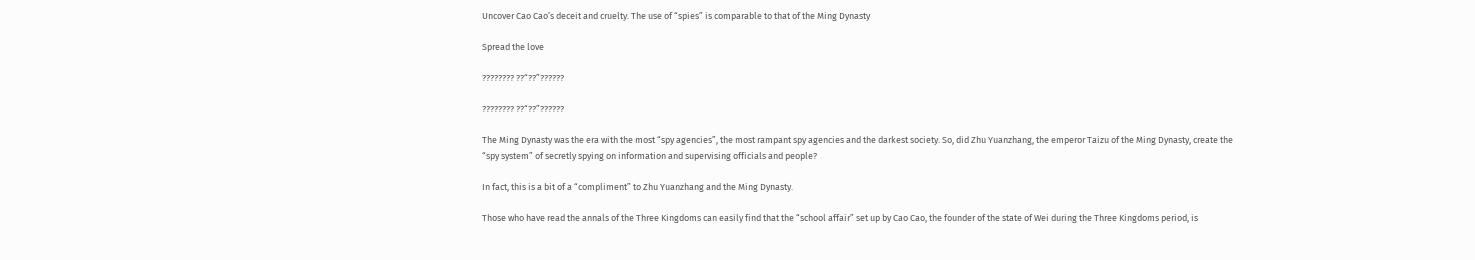Uncover Cao Cao’s deceit and cruelty. The use of “spies” is comparable to that of the Ming Dynasty

Spread the love

???????? ??“??”??????

???????? ??“??”??????

The Ming Dynasty was the era with the most “spy agencies”, the most rampant spy agencies and the darkest society. So, did Zhu Yuanzhang, the emperor Taizu of the Ming Dynasty, create the “spy system” of secretly spying on information and supervising officials and people?

In fact, this is a bit of a “compliment” to Zhu Yuanzhang and the Ming Dynasty.

Those who have read the annals of the Three Kingdoms can easily find that the “school affair” set up by Cao Cao, the founder of the state of Wei during the Three Kingdoms period, is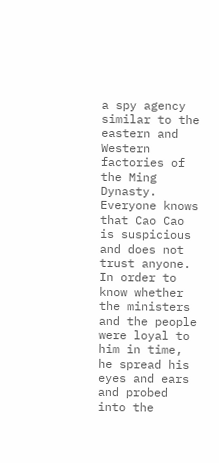a spy agency similar to the eastern and Western factories of the Ming Dynasty. Everyone knows that Cao Cao is suspicious and does not trust anyone. In order to know whether the ministers and the people were loyal to him in time, he spread his eyes and ears and probed into the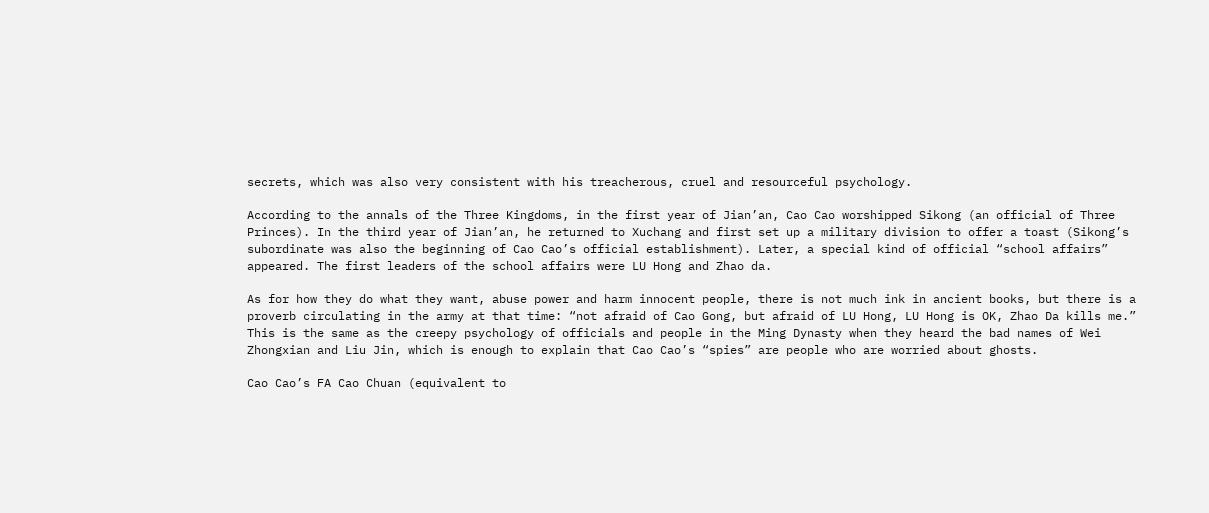secrets, which was also very consistent with his treacherous, cruel and resourceful psychology.

According to the annals of the Three Kingdoms, in the first year of Jian’an, Cao Cao worshipped Sikong (an official of Three Princes). In the third year of Jian’an, he returned to Xuchang and first set up a military division to offer a toast (Sikong’s subordinate was also the beginning of Cao Cao’s official establishment). Later, a special kind of official “school affairs” appeared. The first leaders of the school affairs were LU Hong and Zhao da.

As for how they do what they want, abuse power and harm innocent people, there is not much ink in ancient books, but there is a proverb circulating in the army at that time: “not afraid of Cao Gong, but afraid of LU Hong, LU Hong is OK, Zhao Da kills me.” This is the same as the creepy psychology of officials and people in the Ming Dynasty when they heard the bad names of Wei Zhongxian and Liu Jin, which is enough to explain that Cao Cao’s “spies” are people who are worried about ghosts.

Cao Cao’s FA Cao Chuan (equivalent to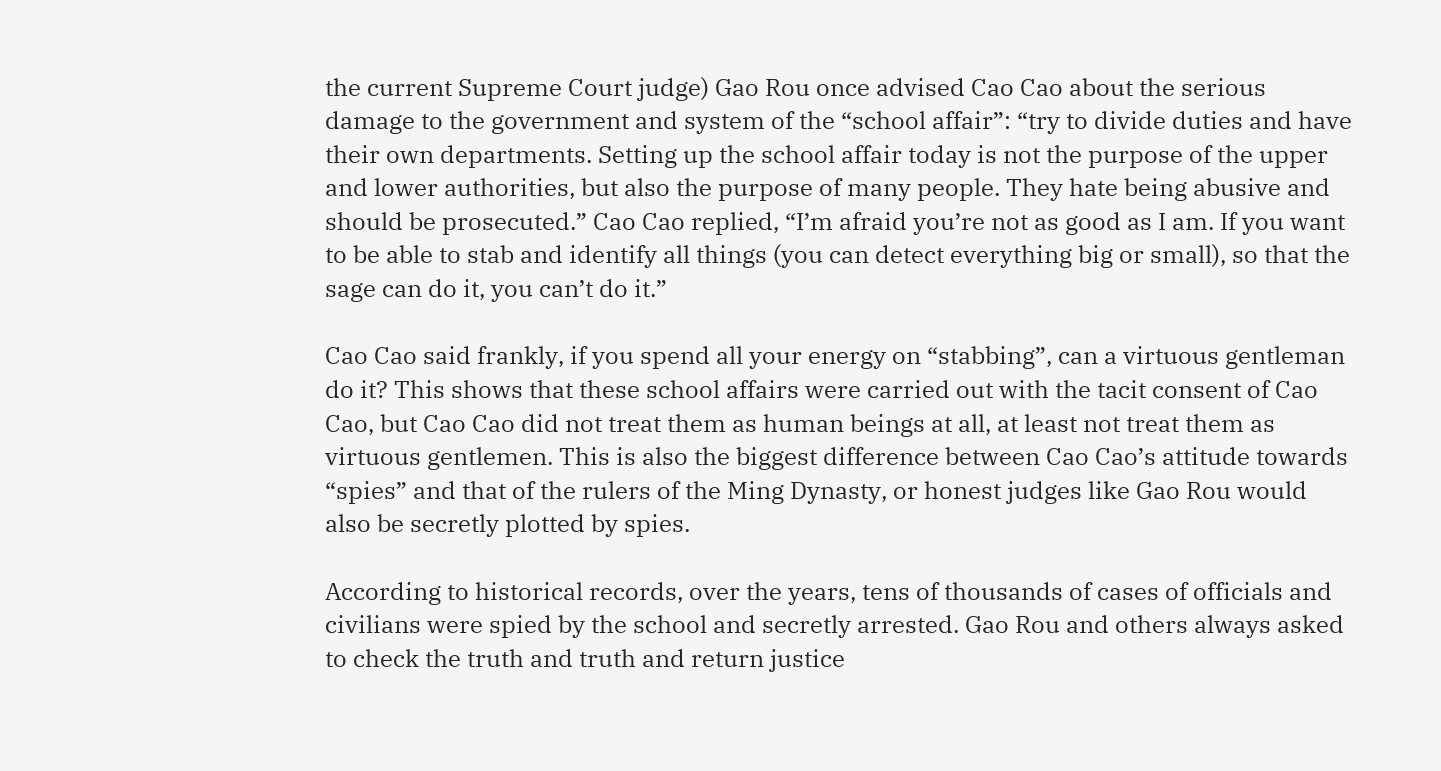the current Supreme Court judge) Gao Rou once advised Cao Cao about the serious damage to the government and system of the “school affair”: “try to divide duties and have their own departments. Setting up the school affair today is not the purpose of the upper and lower authorities, but also the purpose of many people. They hate being abusive and should be prosecuted.” Cao Cao replied, “I’m afraid you’re not as good as I am. If you want to be able to stab and identify all things (you can detect everything big or small), so that the sage can do it, you can’t do it.”

Cao Cao said frankly, if you spend all your energy on “stabbing”, can a virtuous gentleman do it? This shows that these school affairs were carried out with the tacit consent of Cao Cao, but Cao Cao did not treat them as human beings at all, at least not treat them as virtuous gentlemen. This is also the biggest difference between Cao Cao’s attitude towards “spies” and that of the rulers of the Ming Dynasty, or honest judges like Gao Rou would also be secretly plotted by spies.

According to historical records, over the years, tens of thousands of cases of officials and civilians were spied by the school and secretly arrested. Gao Rou and others always asked to check the truth and truth and return justice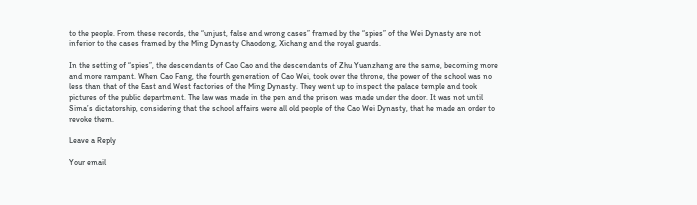to the people. From these records, the “unjust, false and wrong cases” framed by the “spies” of the Wei Dynasty are not inferior to the cases framed by the Ming Dynasty Chaodong, Xichang and the royal guards.

In the setting of “spies”, the descendants of Cao Cao and the descendants of Zhu Yuanzhang are the same, becoming more and more rampant. When Cao Fang, the fourth generation of Cao Wei, took over the throne, the power of the school was no less than that of the East and West factories of the Ming Dynasty. They went up to inspect the palace temple and took pictures of the public department. The law was made in the pen and the prison was made under the door. It was not until Sima’s dictatorship, considering that the school affairs were all old people of the Cao Wei Dynasty, that he made an order to revoke them.

Leave a Reply

Your email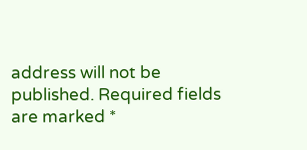address will not be published. Required fields are marked *